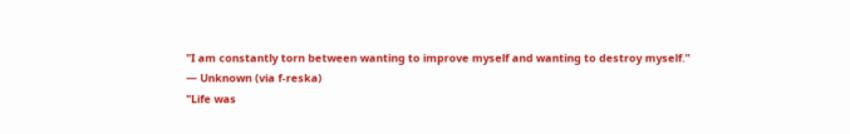"I am constantly torn between wanting to improve myself and wanting to destroy myself."
— Unknown (via f-reska)
"Life was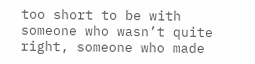too short to be with someone who wasn’t quite right, someone who made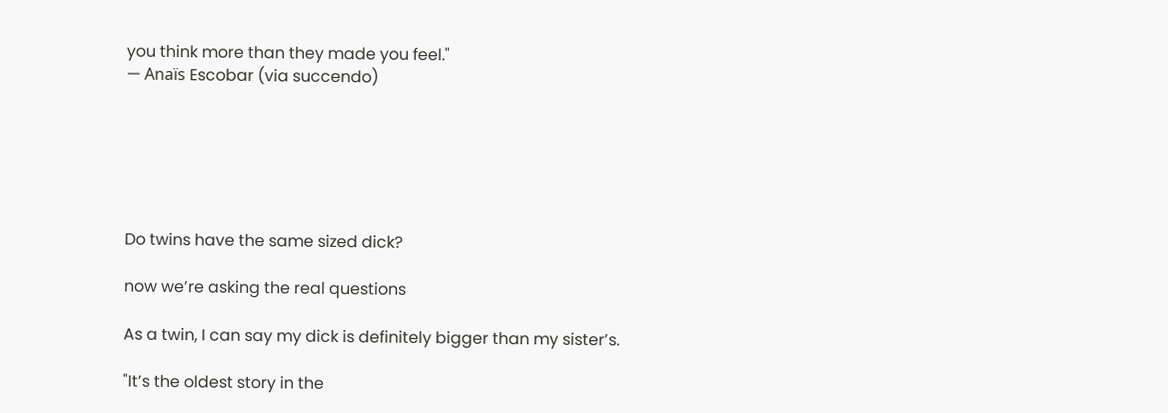you think more than they made you feel."
— Anaïs Escobar (via succendo)






Do twins have the same sized dick?

now we’re asking the real questions

As a twin, I can say my dick is definitely bigger than my sister’s.

"It’s the oldest story in the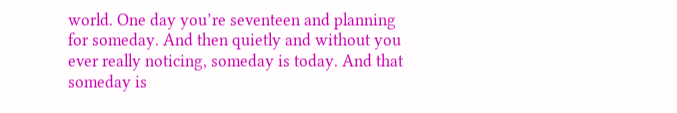world. One day you’re seventeen and planning for someday. And then quietly and without you ever really noticing, someday is today. And that someday is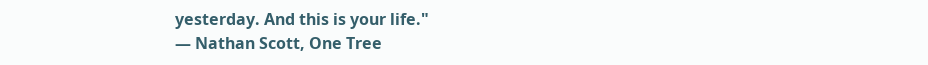yesterday. And this is your life."
— Nathan Scott, One Tree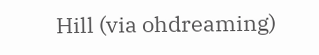Hill (via ohdreaming)